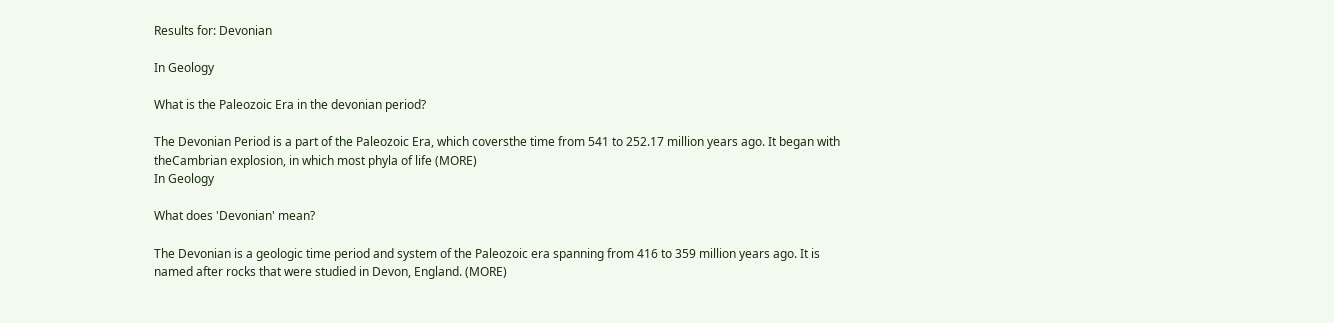Results for: Devonian

In Geology

What is the Paleozoic Era in the devonian period?

The Devonian Period is a part of the Paleozoic Era, which coversthe time from 541 to 252.17 million years ago. It began with theCambrian explosion, in which most phyla of life (MORE)
In Geology

What does 'Devonian' mean?

The Devonian is a geologic time period and system of the Paleozoic era spanning from 416 to 359 million years ago. It is named after rocks that were studied in Devon, England. (MORE)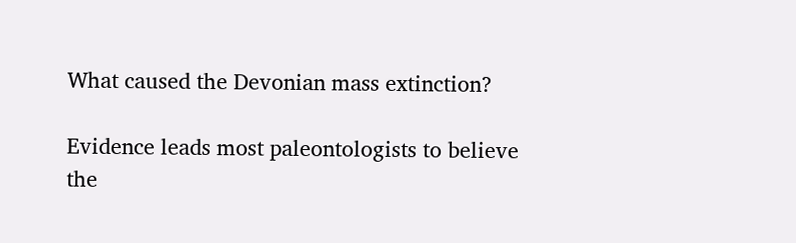What caused the Devonian mass extinction?

Evidence leads most paleontologists to believe the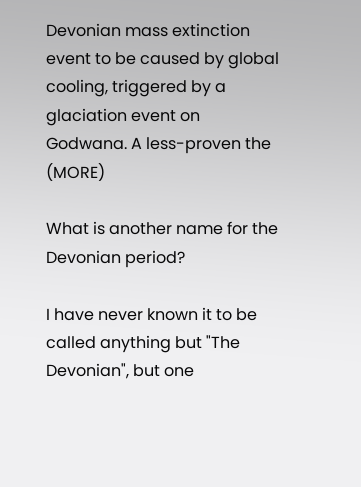Devonian mass extinction event to be caused by global cooling, triggered by a glaciation event on Godwana. A less-proven the (MORE)

What is another name for the Devonian period?

I have never known it to be called anything but "The Devonian", but one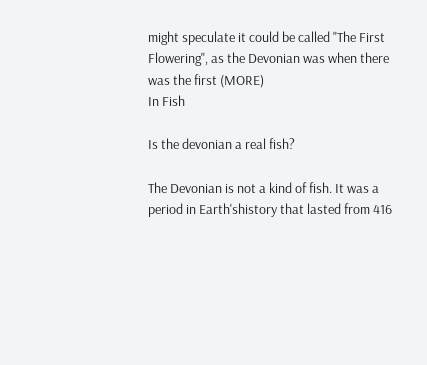might speculate it could be called "The First Flowering", as the Devonian was when there was the first (MORE)
In Fish

Is the devonian a real fish?

The Devonian is not a kind of fish. It was a period in Earth'shistory that lasted from 416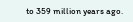to 359 million years ago.